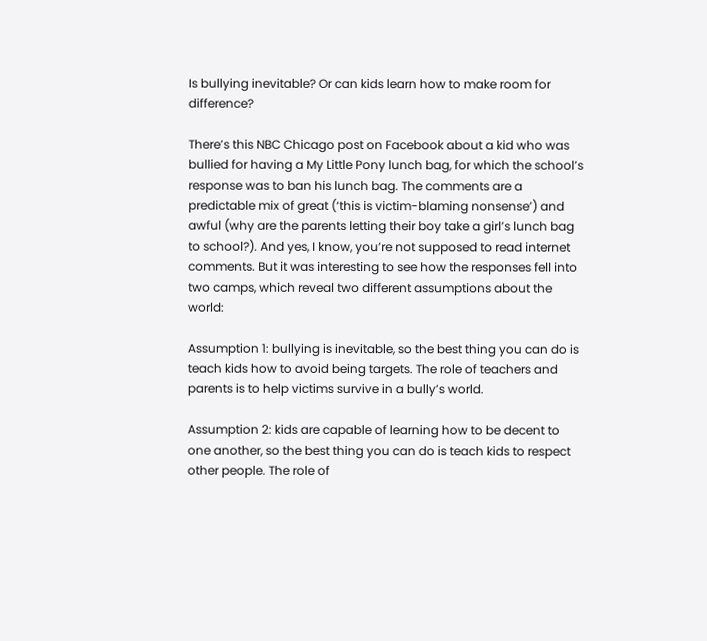Is bullying inevitable? Or can kids learn how to make room for difference?

There’s this NBC Chicago post on Facebook about a kid who was bullied for having a My Little Pony lunch bag, for which the school’s response was to ban his lunch bag. The comments are a predictable mix of great (‘this is victim-blaming nonsense’) and awful (why are the parents letting their boy take a girl’s lunch bag to school?). And yes, I know, you’re not supposed to read internet comments. But it was interesting to see how the responses fell into two camps, which reveal two different assumptions about the world:

Assumption 1: bullying is inevitable, so the best thing you can do is teach kids how to avoid being targets. The role of teachers and parents is to help victims survive in a bully’s world.

Assumption 2: kids are capable of learning how to be decent to one another, so the best thing you can do is teach kids to respect other people. The role of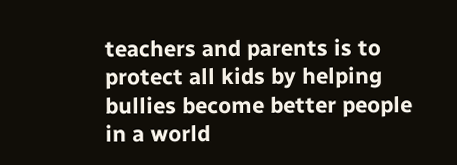teachers and parents is to protect all kids by helping bullies become better people in a world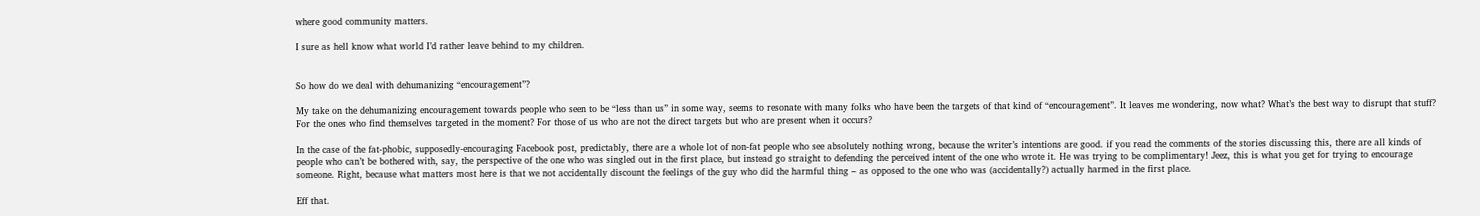where good community matters.

I sure as hell know what world I’d rather leave behind to my children.


So how do we deal with dehumanizing “encouragement”?

My take on the dehumanizing encouragement towards people who seen to be “less than us” in some way, seems to resonate with many folks who have been the targets of that kind of “encouragement”. It leaves me wondering, now what? What’s the best way to disrupt that stuff? For the ones who find themselves targeted in the moment? For those of us who are not the direct targets but who are present when it occurs?

In the case of the fat-phobic, supposedly-encouraging Facebook post, predictably, there are a whole lot of non-fat people who see absolutely nothing wrong, because the writer’s intentions are good. if you read the comments of the stories discussing this, there are all kinds of people who can’t be bothered with, say, the perspective of the one who was singled out in the first place, but instead go straight to defending the perceived intent of the one who wrote it. He was trying to be complimentary! Jeez, this is what you get for trying to encourage someone. Right, because what matters most here is that we not accidentally discount the feelings of the guy who did the harmful thing – as opposed to the one who was (accidentally?) actually harmed in the first place.

Eff that.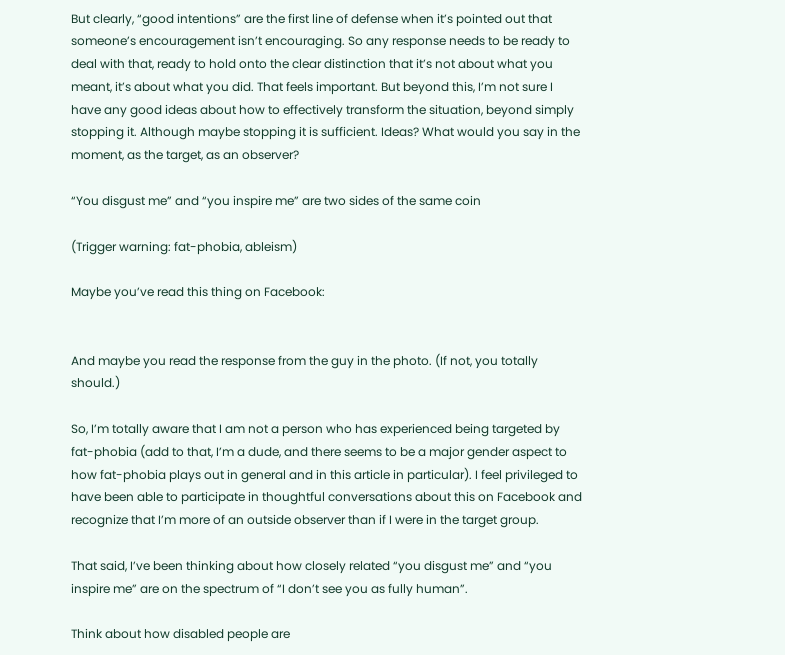But clearly, “good intentions” are the first line of defense when it’s pointed out that someone’s encouragement isn’t encouraging. So any response needs to be ready to deal with that, ready to hold onto the clear distinction that it’s not about what you meant, it’s about what you did. That feels important. But beyond this, I’m not sure I have any good ideas about how to effectively transform the situation, beyond simply stopping it. Although maybe stopping it is sufficient. Ideas? What would you say in the moment, as the target, as an observer?

“You disgust me” and “you inspire me” are two sides of the same coin

(Trigger warning: fat-phobia, ableism)

Maybe you’ve read this thing on Facebook:


And maybe you read the response from the guy in the photo. (If not, you totally should.)

So, I’m totally aware that I am not a person who has experienced being targeted by fat-phobia (add to that, I’m a dude, and there seems to be a major gender aspect to how fat-phobia plays out in general and in this article in particular). I feel privileged to have been able to participate in thoughtful conversations about this on Facebook and recognize that I’m more of an outside observer than if I were in the target group.

That said, I’ve been thinking about how closely related “you disgust me” and “you inspire me” are on the spectrum of “I don’t see you as fully human”.

Think about how disabled people are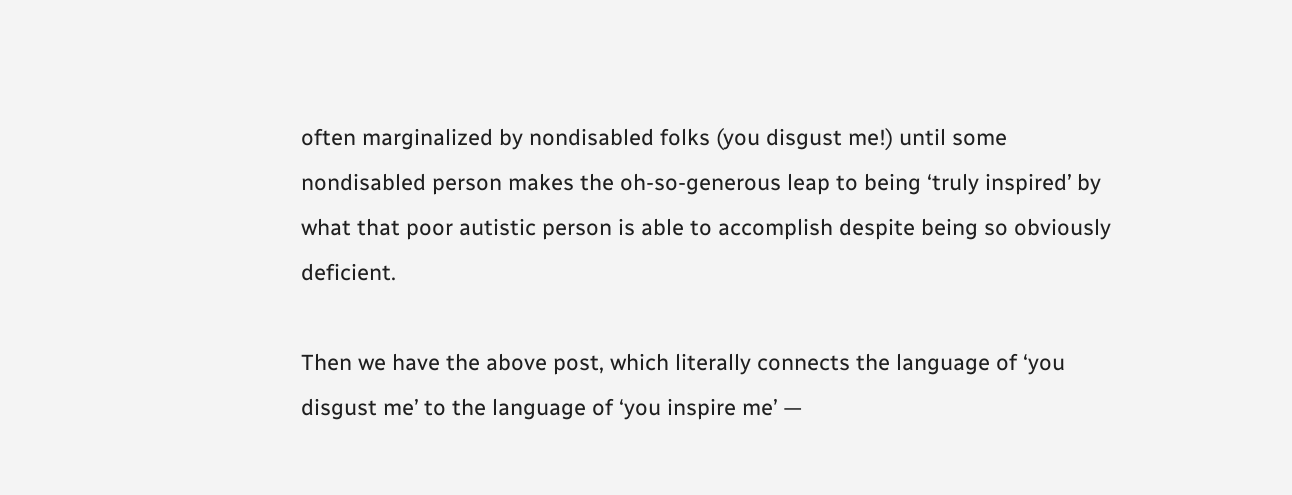often marginalized by nondisabled folks (you disgust me!) until some nondisabled person makes the oh-so-generous leap to being ‘truly inspired’ by what that poor autistic person is able to accomplish despite being so obviously deficient.

Then we have the above post, which literally connects the language of ‘you disgust me’ to the language of ‘you inspire me’ —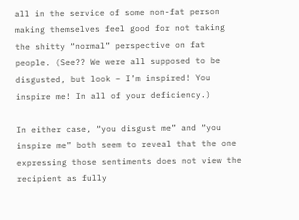all in the service of some non-fat person making themselves feel good for not taking the shitty “normal” perspective on fat people. (See?? We were all supposed to be disgusted, but look – I’m inspired! You inspire me! In all of your deficiency.)

In either case, “you disgust me” and “you inspire me” both seem to reveal that the one expressing those sentiments does not view the recipient as fully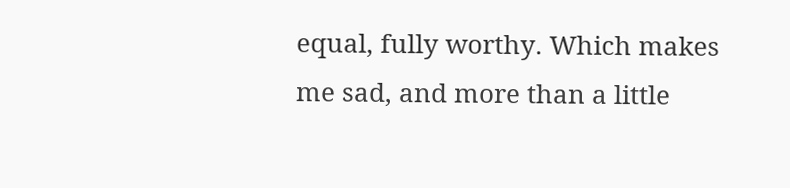equal, fully worthy. Which makes me sad, and more than a little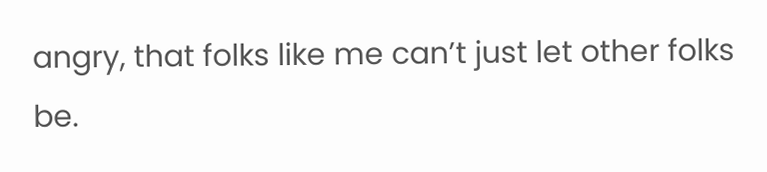angry, that folks like me can’t just let other folks be.